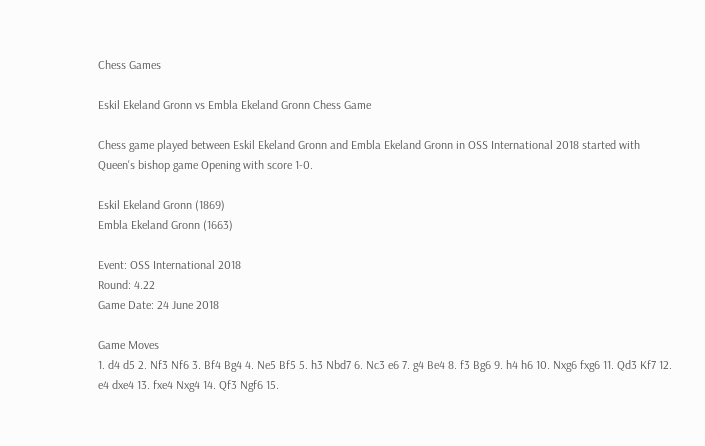Chess Games

Eskil Ekeland Gronn vs Embla Ekeland Gronn Chess Game

Chess game played between Eskil Ekeland Gronn and Embla Ekeland Gronn in OSS International 2018 started with Queen's bishop game Opening with score 1-0.

Eskil Ekeland Gronn (1869)
Embla Ekeland Gronn (1663)

Event: OSS International 2018
Round: 4.22
Game Date: 24 June 2018

Game Moves
1. d4 d5 2. Nf3 Nf6 3. Bf4 Bg4 4. Ne5 Bf5 5. h3 Nbd7 6. Nc3 e6 7. g4 Be4 8. f3 Bg6 9. h4 h6 10. Nxg6 fxg6 11. Qd3 Kf7 12. e4 dxe4 13. fxe4 Nxg4 14. Qf3 Ngf6 15.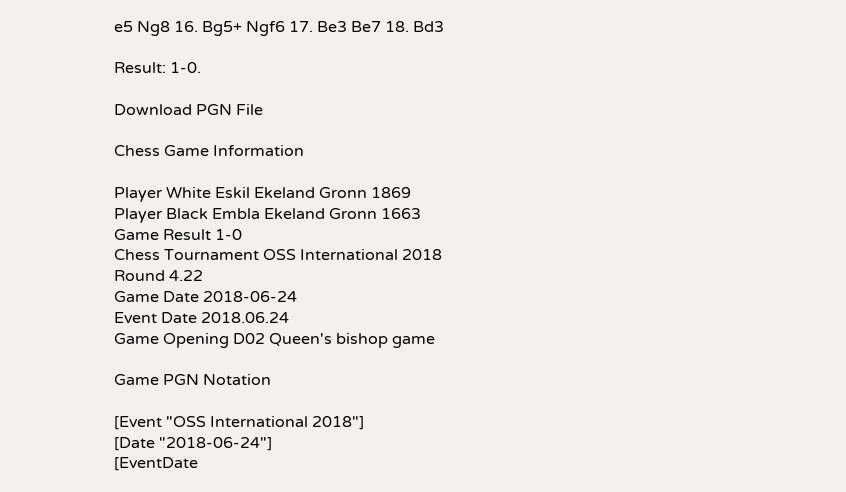e5 Ng8 16. Bg5+ Ngf6 17. Be3 Be7 18. Bd3

Result: 1-0.

Download PGN File

Chess Game Information

Player White Eskil Ekeland Gronn 1869
Player Black Embla Ekeland Gronn 1663
Game Result 1-0
Chess Tournament OSS International 2018
Round 4.22
Game Date 2018-06-24
Event Date 2018.06.24
Game Opening D02 Queen's bishop game

Game PGN Notation

[Event "OSS International 2018"]
[Date "2018-06-24"]
[EventDate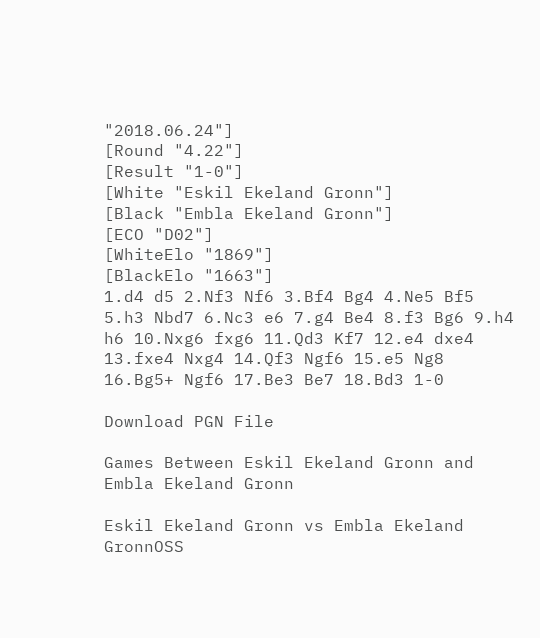"2018.06.24"]
[Round "4.22"]
[Result "1-0"]
[White "Eskil Ekeland Gronn"]
[Black "Embla Ekeland Gronn"]
[ECO "D02"]
[WhiteElo "1869"]
[BlackElo "1663"]
1.d4 d5 2.Nf3 Nf6 3.Bf4 Bg4 4.Ne5 Bf5 5.h3 Nbd7 6.Nc3 e6 7.g4 Be4 8.f3 Bg6 9.h4 h6 10.Nxg6 fxg6 11.Qd3 Kf7 12.e4 dxe4 13.fxe4 Nxg4 14.Qf3 Ngf6 15.e5 Ng8 16.Bg5+ Ngf6 17.Be3 Be7 18.Bd3 1-0

Download PGN File

Games Between Eskil Ekeland Gronn and Embla Ekeland Gronn

Eskil Ekeland Gronn vs Embla Ekeland GronnOSS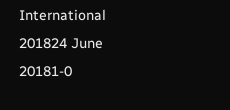International 201824 June 20181-0